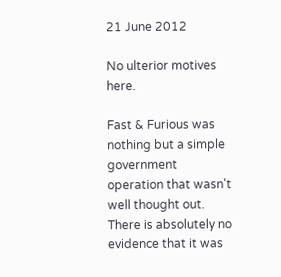21 June 2012

No ulterior motives here.

Fast & Furious was nothing but a simple government operation that wasn't well thought out.  There is absolutely no evidence that it was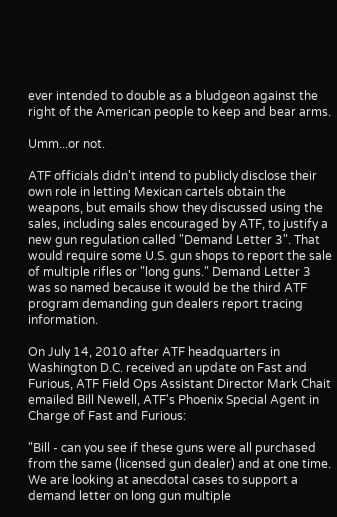ever intended to double as a bludgeon against the right of the American people to keep and bear arms.

Umm...or not.

ATF officials didn't intend to publicly disclose their own role in letting Mexican cartels obtain the weapons, but emails show they discussed using the sales, including sales encouraged by ATF, to justify a new gun regulation called "Demand Letter 3". That would require some U.S. gun shops to report the sale of multiple rifles or "long guns." Demand Letter 3 was so named because it would be the third ATF program demanding gun dealers report tracing information.

On July 14, 2010 after ATF headquarters in Washington D.C. received an update on Fast and Furious, ATF Field Ops Assistant Director Mark Chait emailed Bill Newell, ATF's Phoenix Special Agent in Charge of Fast and Furious:

"Bill - can you see if these guns were all purchased from the same (licensed gun dealer) and at one time. We are looking at anecdotal cases to support a demand letter on long gun multiple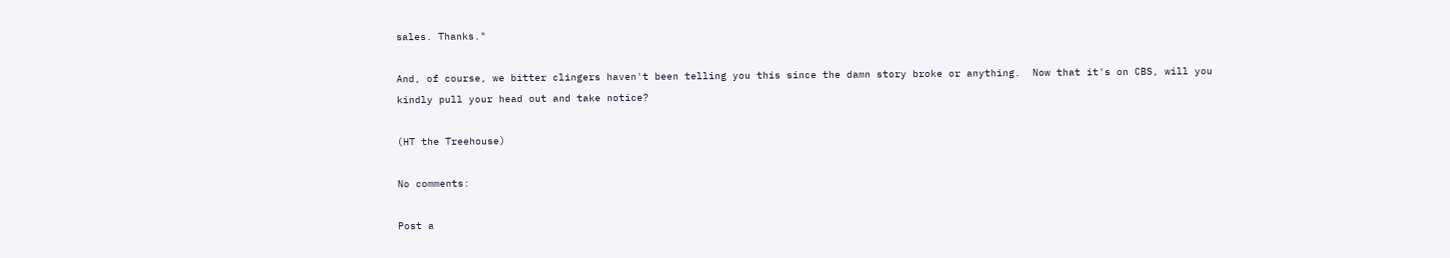sales. Thanks."

And, of course, we bitter clingers haven't been telling you this since the damn story broke or anything.  Now that it's on CBS, will you kindly pull your head out and take notice?

(HT the Treehouse)

No comments:

Post a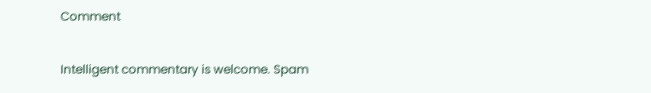Comment

Intelligent commentary is welcome. Spam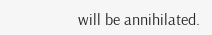will be annihilated.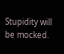Stupidity will be mocked.